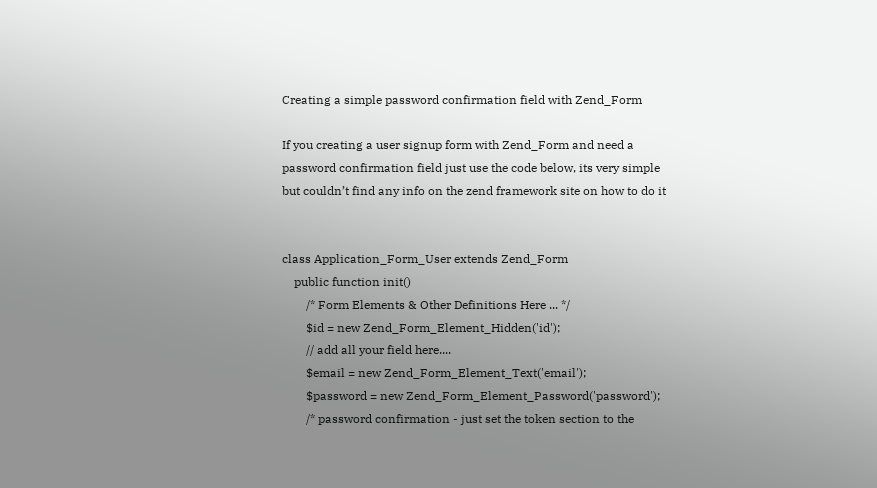Creating a simple password confirmation field with Zend_Form

If you creating a user signup form with Zend_Form and need a password confirmation field just use the code below, its very simple but couldn’t find any info on the zend framework site on how to do it


class Application_Form_User extends Zend_Form
    public function init()
        /* Form Elements & Other Definitions Here ... */
        $id = new Zend_Form_Element_Hidden('id');
        // add all your field here....
        $email = new Zend_Form_Element_Text('email');
        $password = new Zend_Form_Element_Password('password');
        /* password confirmation - just set the token section to the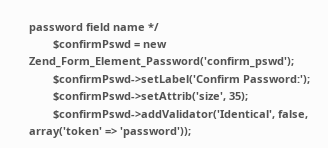password field name */
        $confirmPswd = new Zend_Form_Element_Password('confirm_pswd');
        $confirmPswd->setLabel('Confirm Password:');
        $confirmPswd->setAttrib('size', 35);
        $confirmPswd->addValidator('Identical', false, array('token' => 'password'));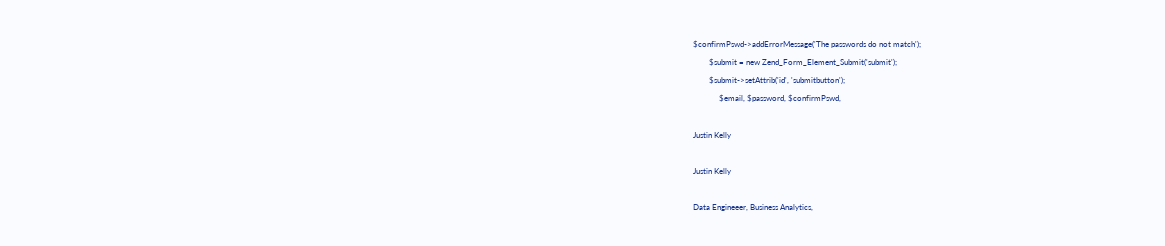$confirmPswd->addErrorMessage('The passwords do not match');
        $submit = new Zend_Form_Element_Submit('submit');
        $submit->setAttrib('id', 'submitbutton');
             $email, $password, $confirmPswd,

Justin Kelly

Justin Kelly

Data Engineeer, Business Analytics,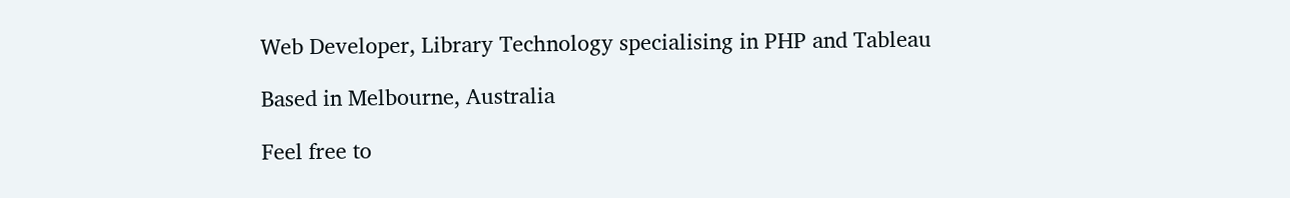Web Developer, Library Technology specialising in PHP and Tableau

Based in Melbourne, Australia

Feel free to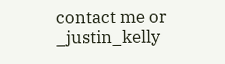contact me or _justin_kelly